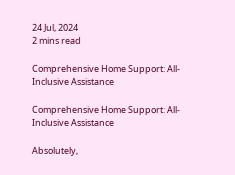24 Jul, 2024
2 mins read

Comprehensive Home Support: All-Inclusive Assistance

Comprehensive Home Support: All-Inclusive Assistance

Absolutely,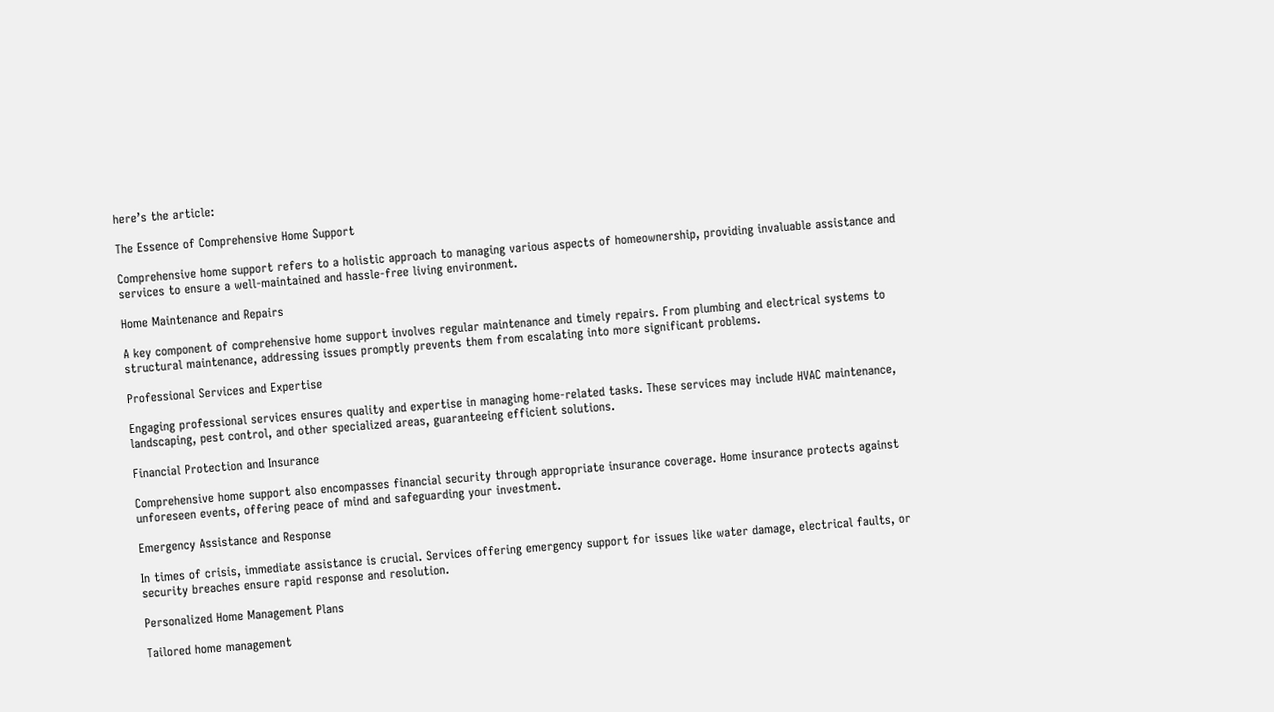here’s the article:

The Essence of Comprehensive Home Support

Comprehensive home support refers to a holistic approach to managing various aspects of homeownership, providing invaluable assistance and services to ensure a well-maintained and hassle-free living environment.

Home Maintenance and Repairs

A key component of comprehensive home support involves regular maintenance and timely repairs. From plumbing and electrical systems to structural maintenance, addressing issues promptly prevents them from escalating into more significant problems.

Professional Services and Expertise

Engaging professional services ensures quality and expertise in managing home-related tasks. These services may include HVAC maintenance, landscaping, pest control, and other specialized areas, guaranteeing efficient solutions.

Financial Protection and Insurance

Comprehensive home support also encompasses financial security through appropriate insurance coverage. Home insurance protects against unforeseen events, offering peace of mind and safeguarding your investment.

Emergency Assistance and Response

In times of crisis, immediate assistance is crucial. Services offering emergency support for issues like water damage, electrical faults, or security breaches ensure rapid response and resolution.

Personalized Home Management Plans

Tailored home management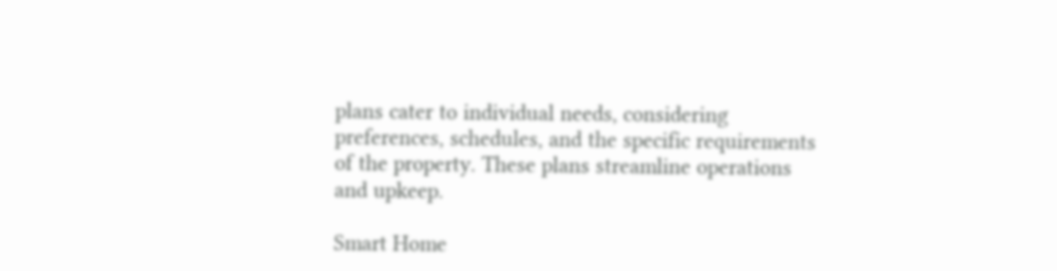plans cater to individual needs, considering preferences, schedules, and the specific requirements of the property. These plans streamline operations and upkeep.

Smart Home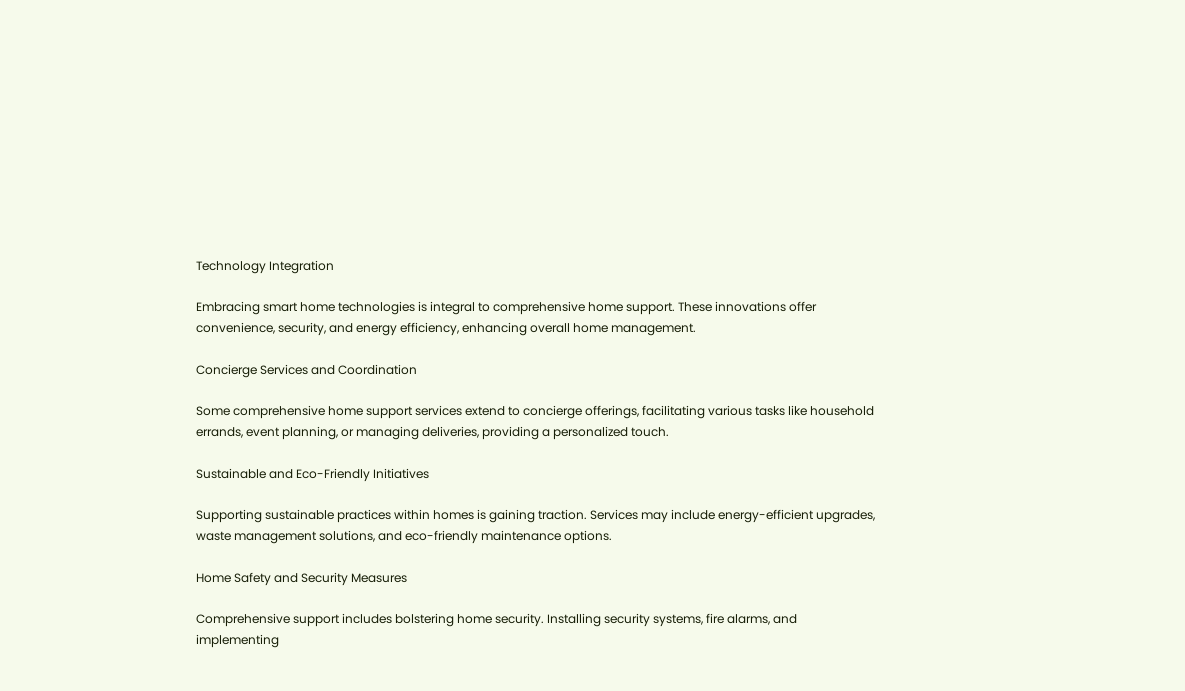Technology Integration

Embracing smart home technologies is integral to comprehensive home support. These innovations offer convenience, security, and energy efficiency, enhancing overall home management.

Concierge Services and Coordination

Some comprehensive home support services extend to concierge offerings, facilitating various tasks like household errands, event planning, or managing deliveries, providing a personalized touch.

Sustainable and Eco-Friendly Initiatives

Supporting sustainable practices within homes is gaining traction. Services may include energy-efficient upgrades, waste management solutions, and eco-friendly maintenance options.

Home Safety and Security Measures

Comprehensive support includes bolstering home security. Installing security systems, fire alarms, and implementing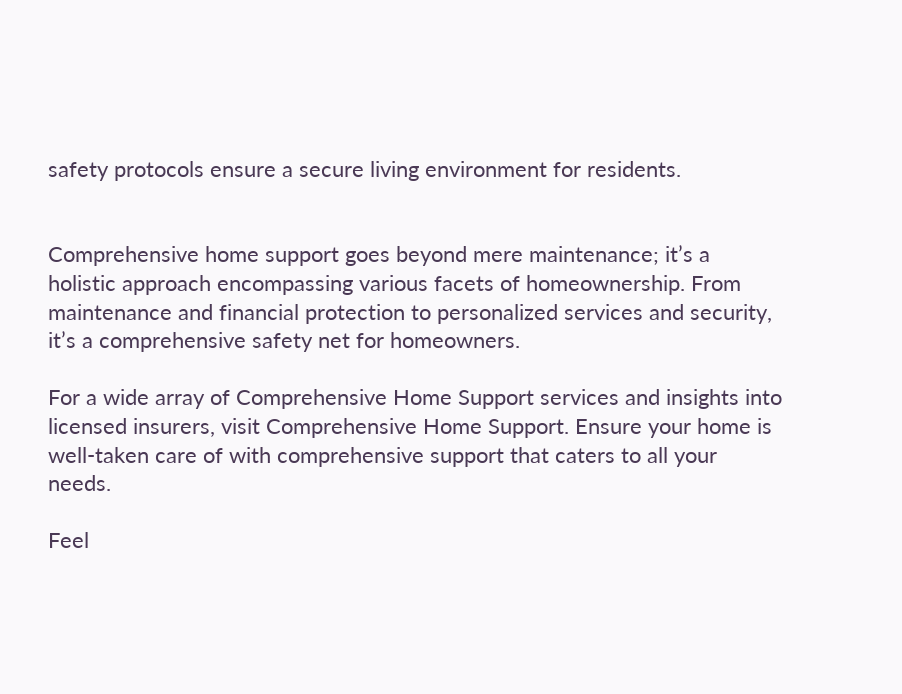safety protocols ensure a secure living environment for residents.


Comprehensive home support goes beyond mere maintenance; it’s a holistic approach encompassing various facets of homeownership. From maintenance and financial protection to personalized services and security, it’s a comprehensive safety net for homeowners.

For a wide array of Comprehensive Home Support services and insights into licensed insurers, visit Comprehensive Home Support. Ensure your home is well-taken care of with comprehensive support that caters to all your needs.

Feel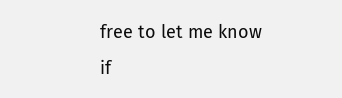free to let me know if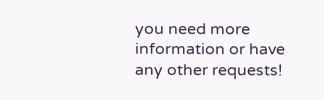you need more information or have any other requests!